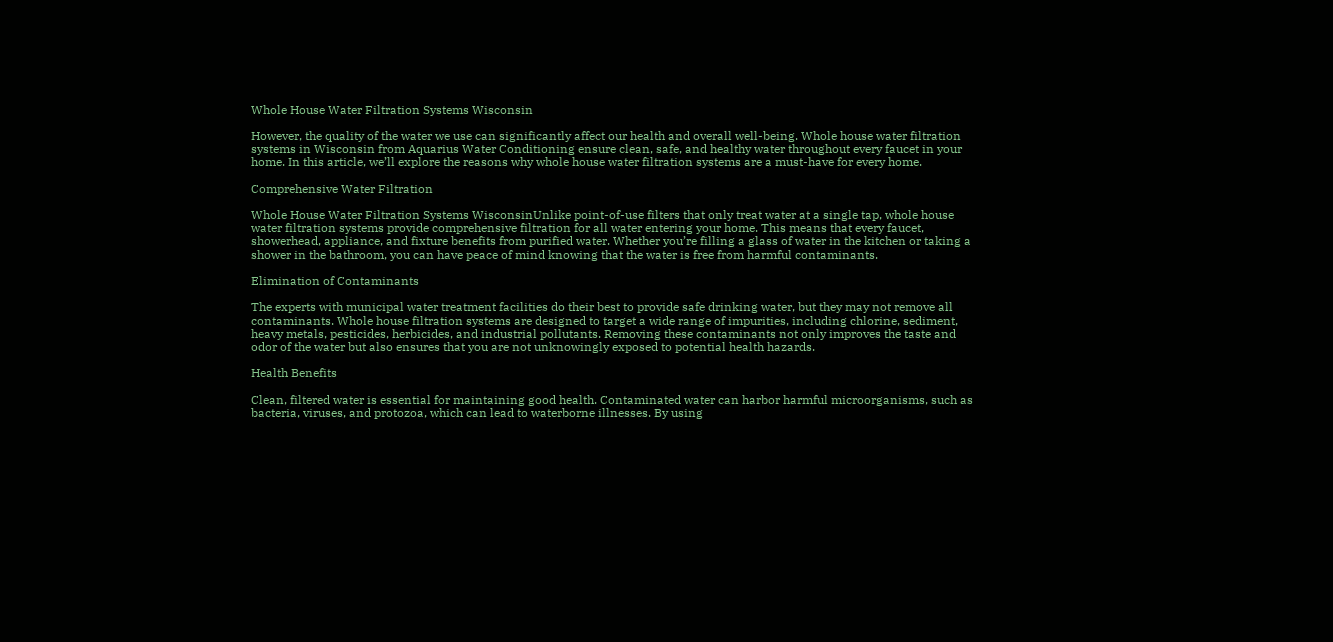Whole House Water Filtration Systems Wisconsin

However, the quality of the water we use can significantly affect our health and overall well-being. Whole house water filtration systems in Wisconsin from Aquarius Water Conditioning ensure clean, safe, and healthy water throughout every faucet in your home. In this article, we’ll explore the reasons why whole house water filtration systems are a must-have for every home.

Comprehensive Water Filtration

Whole House Water Filtration Systems WisconsinUnlike point-of-use filters that only treat water at a single tap, whole house water filtration systems provide comprehensive filtration for all water entering your home. This means that every faucet, showerhead, appliance, and fixture benefits from purified water. Whether you’re filling a glass of water in the kitchen or taking a shower in the bathroom, you can have peace of mind knowing that the water is free from harmful contaminants.

Elimination of Contaminants

The experts with municipal water treatment facilities do their best to provide safe drinking water, but they may not remove all contaminants. Whole house filtration systems are designed to target a wide range of impurities, including chlorine, sediment, heavy metals, pesticides, herbicides, and industrial pollutants. Removing these contaminants not only improves the taste and odor of the water but also ensures that you are not unknowingly exposed to potential health hazards.

Health Benefits

Clean, filtered water is essential for maintaining good health. Contaminated water can harbor harmful microorganisms, such as bacteria, viruses, and protozoa, which can lead to waterborne illnesses. By using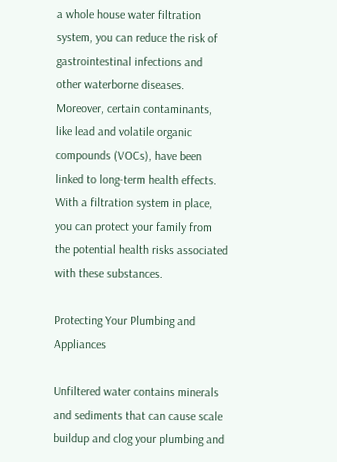a whole house water filtration system, you can reduce the risk of gastrointestinal infections and other waterborne diseases. Moreover, certain contaminants, like lead and volatile organic compounds (VOCs), have been linked to long-term health effects. With a filtration system in place, you can protect your family from the potential health risks associated with these substances.

Protecting Your Plumbing and Appliances

Unfiltered water contains minerals and sediments that can cause scale buildup and clog your plumbing and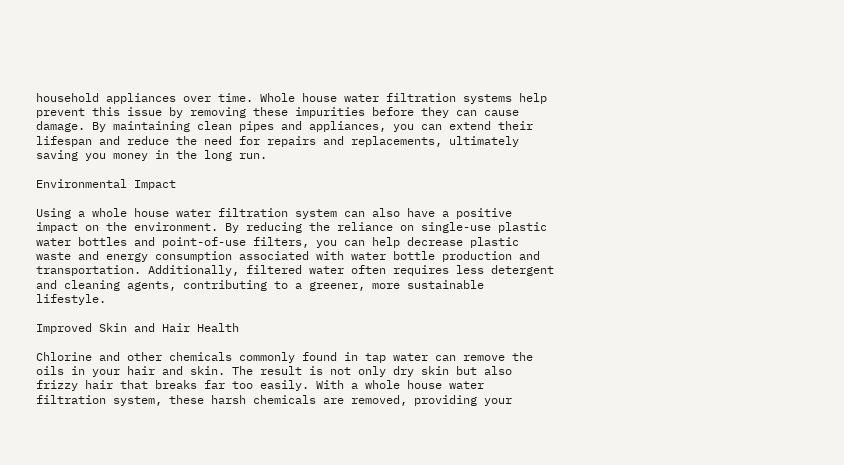household appliances over time. Whole house water filtration systems help prevent this issue by removing these impurities before they can cause damage. By maintaining clean pipes and appliances, you can extend their lifespan and reduce the need for repairs and replacements, ultimately saving you money in the long run.

Environmental Impact

Using a whole house water filtration system can also have a positive impact on the environment. By reducing the reliance on single-use plastic water bottles and point-of-use filters, you can help decrease plastic waste and energy consumption associated with water bottle production and transportation. Additionally, filtered water often requires less detergent and cleaning agents, contributing to a greener, more sustainable lifestyle.

Improved Skin and Hair Health

Chlorine and other chemicals commonly found in tap water can remove the oils in your hair and skin. The result is not only dry skin but also frizzy hair that breaks far too easily. With a whole house water filtration system, these harsh chemicals are removed, providing your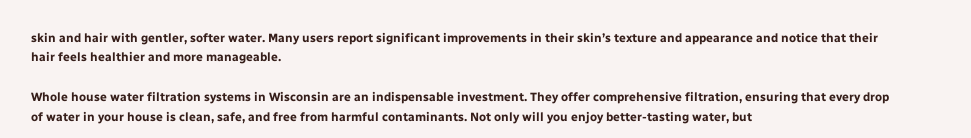skin and hair with gentler, softer water. Many users report significant improvements in their skin’s texture and appearance and notice that their hair feels healthier and more manageable.

Whole house water filtration systems in Wisconsin are an indispensable investment. They offer comprehensive filtration, ensuring that every drop of water in your house is clean, safe, and free from harmful contaminants. Not only will you enjoy better-tasting water, but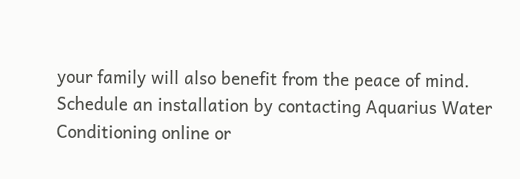your family will also benefit from the peace of mind. Schedule an installation by contacting Aquarius Water Conditioning online or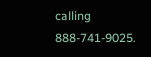calling 888-741-9025.